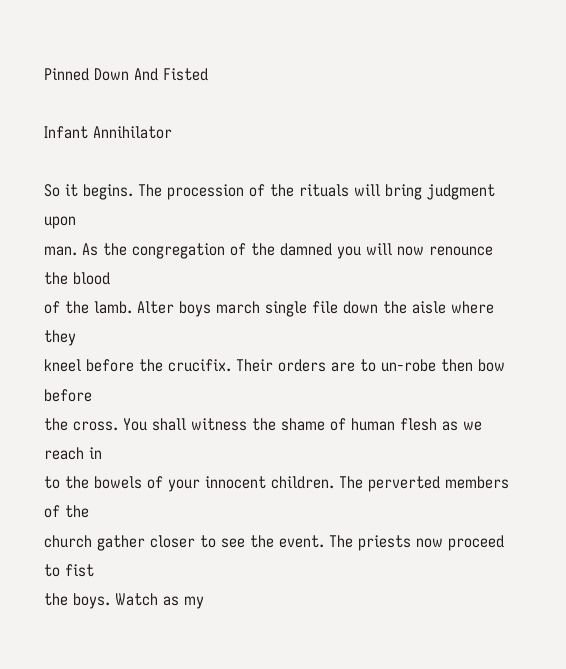Pinned Down And Fisted

Infant Annihilator

So it begins. The procession of the rituals will bring judgment upon
man. As the congregation of the damned you will now renounce the blood
of the lamb. Alter boys march single file down the aisle where they
kneel before the crucifix. Their orders are to un-robe then bow before
the cross. You shall witness the shame of human flesh as we reach in
to the bowels of your innocent children. The perverted members of the
church gather closer to see the event. The priests now proceed to fist
the boys. Watch as my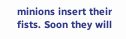minions insert their fists. Soon they will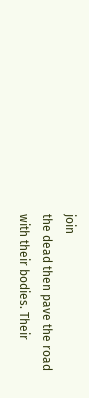join
the dead then pave the road with their bodies. Their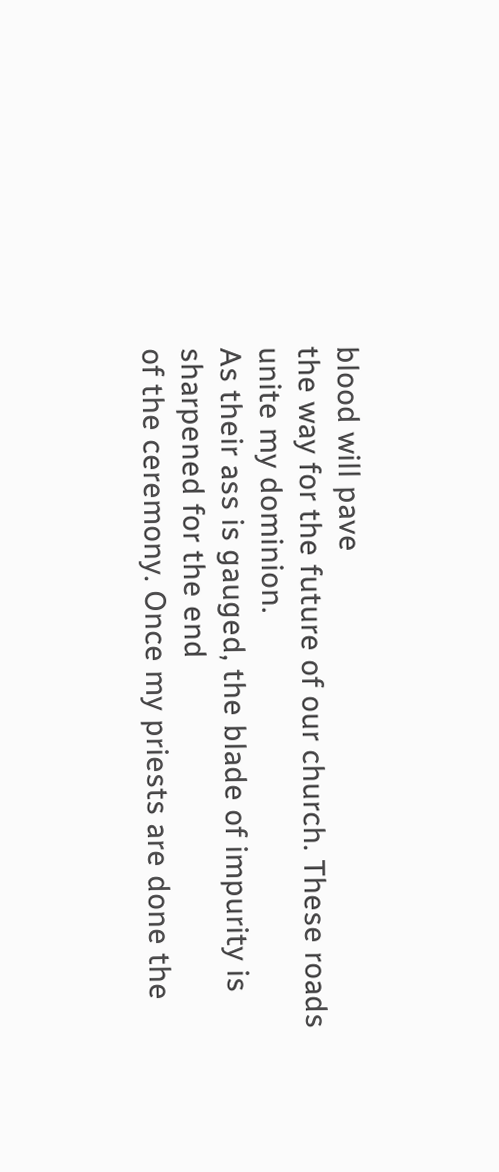blood will pave
the way for the future of our church. These roads unite my dominion.
As their ass is gauged, the blade of impurity is sharpened for the end
of the ceremony. Once my priests are done the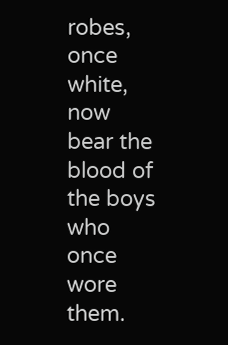robes, once white, now
bear the blood of the boys who once wore them.